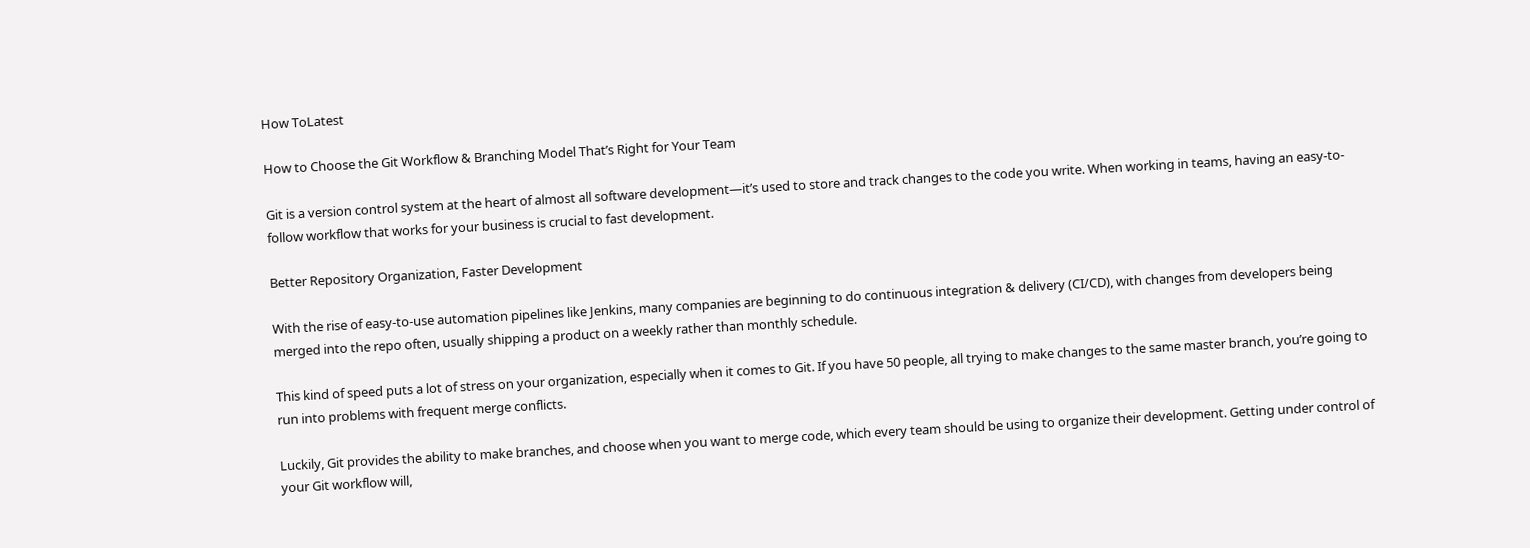How ToLatest

How to Choose the Git Workflow & Branching Model That’s Right for Your Team

Git is a version control system at the heart of almost all software development—it’s used to store and track changes to the code you write. When working in teams, having an easy-to-follow workflow that works for your business is crucial to fast development.

Better Repository Organization, Faster Development

With the rise of easy-to-use automation pipelines like Jenkins, many companies are beginning to do continuous integration & delivery (CI/CD), with changes from developers being merged into the repo often, usually shipping a product on a weekly rather than monthly schedule.

This kind of speed puts a lot of stress on your organization, especially when it comes to Git. If you have 50 people, all trying to make changes to the same master branch, you’re going to run into problems with frequent merge conflicts.

Luckily, Git provides the ability to make branches, and choose when you want to merge code, which every team should be using to organize their development. Getting under control of your Git workflow will,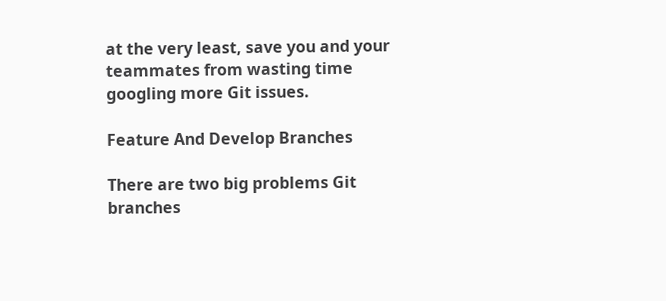at the very least, save you and your teammates from wasting time googling more Git issues.

Feature And Develop Branches

There are two big problems Git branches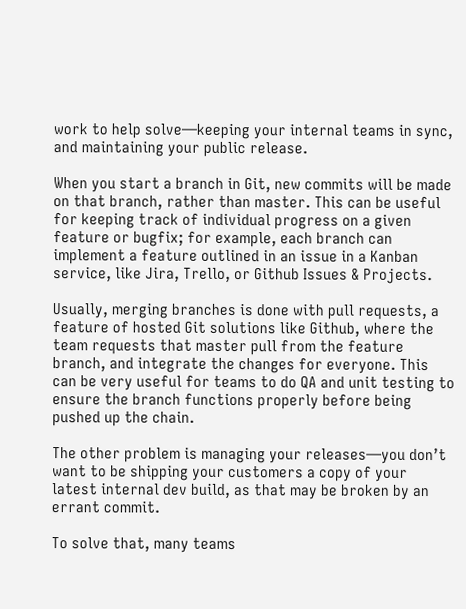work to help solve—keeping your internal teams in sync, and maintaining your public release.

When you start a branch in Git, new commits will be made on that branch, rather than master. This can be useful for keeping track of individual progress on a given feature or bugfix; for example, each branch can implement a feature outlined in an issue in a Kanban service, like Jira, Trello, or Github Issues & Projects.

Usually, merging branches is done with pull requests, a feature of hosted Git solutions like Github, where the team requests that master pull from the feature branch, and integrate the changes for everyone. This can be very useful for teams to do QA and unit testing to ensure the branch functions properly before being pushed up the chain.

The other problem is managing your releases—you don’t want to be shipping your customers a copy of your latest internal dev build, as that may be broken by an errant commit.

To solve that, many teams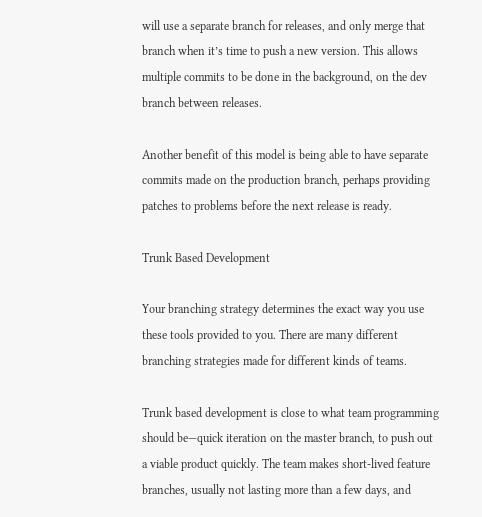will use a separate branch for releases, and only merge that branch when it’s time to push a new version. This allows multiple commits to be done in the background, on the dev branch between releases.

Another benefit of this model is being able to have separate commits made on the production branch, perhaps providing patches to problems before the next release is ready.

Trunk Based Development

Your branching strategy determines the exact way you use these tools provided to you. There are many different branching strategies made for different kinds of teams.

Trunk based development is close to what team programming should be—quick iteration on the master branch, to push out a viable product quickly. The team makes short-lived feature branches, usually not lasting more than a few days, and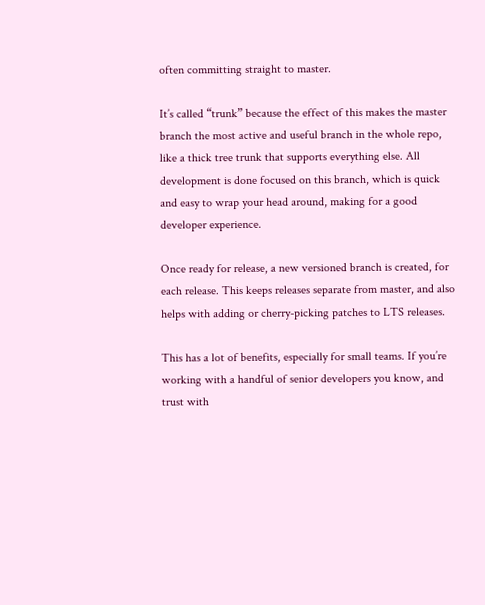often committing straight to master.

It’s called “trunk” because the effect of this makes the master branch the most active and useful branch in the whole repo, like a thick tree trunk that supports everything else. All development is done focused on this branch, which is quick and easy to wrap your head around, making for a good developer experience.

Once ready for release, a new versioned branch is created, for each release. This keeps releases separate from master, and also helps with adding or cherry-picking patches to LTS releases.

This has a lot of benefits, especially for small teams. If you’re working with a handful of senior developers you know, and trust with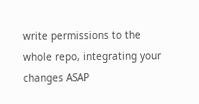write permissions to the whole repo, integrating your changes ASAP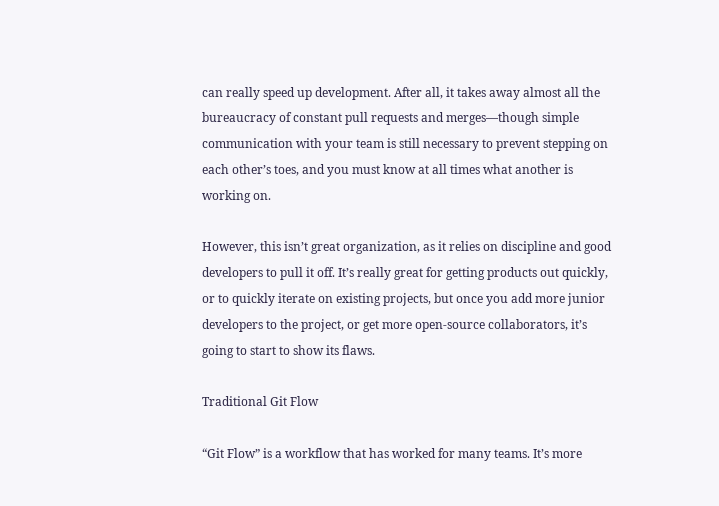can really speed up development. After all, it takes away almost all the bureaucracy of constant pull requests and merges—though simple communication with your team is still necessary to prevent stepping on each other’s toes, and you must know at all times what another is working on.

However, this isn’t great organization, as it relies on discipline and good developers to pull it off. It’s really great for getting products out quickly, or to quickly iterate on existing projects, but once you add more junior developers to the project, or get more open-source collaborators, it’s going to start to show its flaws.

Traditional Git Flow

“Git Flow” is a workflow that has worked for many teams. It’s more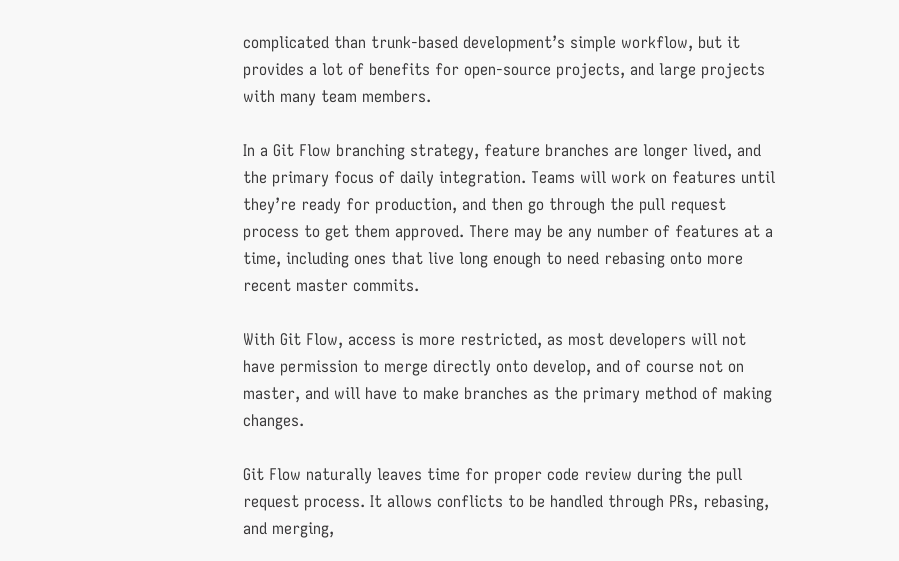complicated than trunk-based development’s simple workflow, but it provides a lot of benefits for open-source projects, and large projects with many team members.

In a Git Flow branching strategy, feature branches are longer lived, and the primary focus of daily integration. Teams will work on features until they’re ready for production, and then go through the pull request process to get them approved. There may be any number of features at a time, including ones that live long enough to need rebasing onto more recent master commits.

With Git Flow, access is more restricted, as most developers will not have permission to merge directly onto develop, and of course not on master, and will have to make branches as the primary method of making changes.

Git Flow naturally leaves time for proper code review during the pull request process. It allows conflicts to be handled through PRs, rebasing, and merging,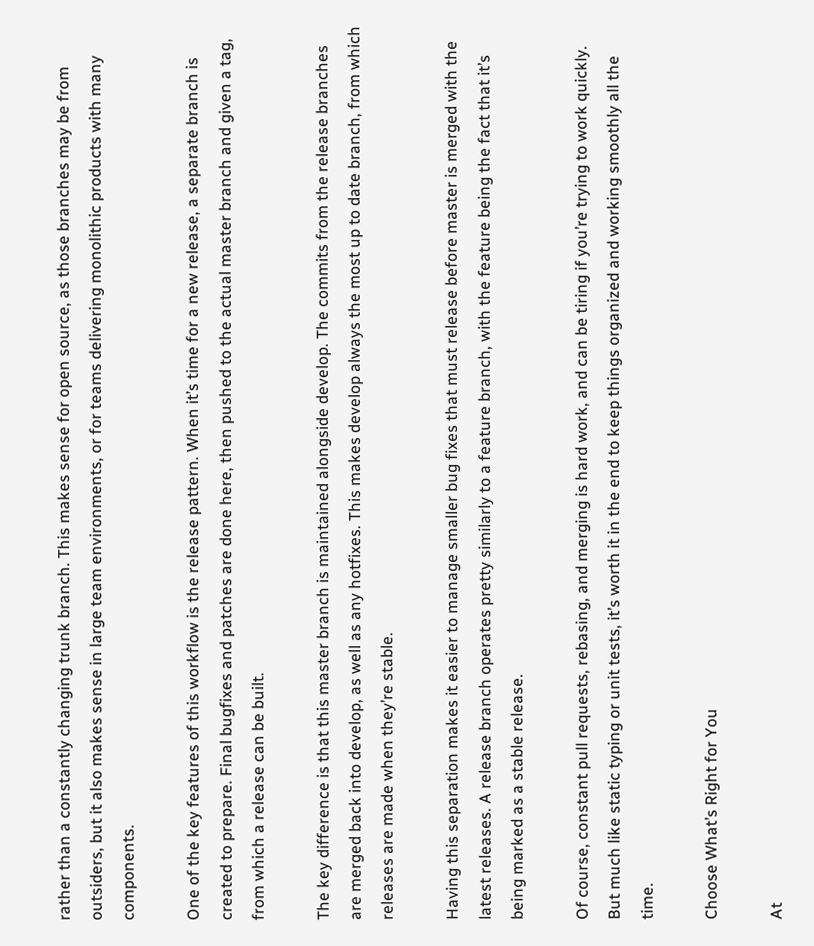rather than a constantly changing trunk branch. This makes sense for open source, as those branches may be from outsiders, but it also makes sense in large team environments, or for teams delivering monolithic products with many components.

One of the key features of this workflow is the release pattern. When it’s time for a new release, a separate branch is created to prepare. Final bugfixes and patches are done here, then pushed to the actual master branch and given a tag, from which a release can be built.

The key difference is that this master branch is maintained alongside develop. The commits from the release branches are merged back into develop, as well as any hotfixes. This makes develop always the most up to date branch, from which releases are made when they’re stable.

Having this separation makes it easier to manage smaller bug fixes that must release before master is merged with the latest releases. A release branch operates pretty similarly to a feature branch, with the feature being the fact that it’s being marked as a stable release.

Of course, constant pull requests, rebasing, and merging is hard work, and can be tiring if you’re trying to work quickly. But much like static typing or unit tests, it’s worth it in the end to keep things organized and working smoothly all the time.

Choose What’s Right for You

At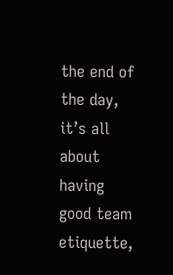the end of the day, it’s all about having good team etiquette,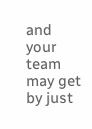and your team may get by just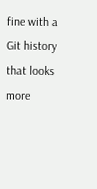fine with a Git history that looks more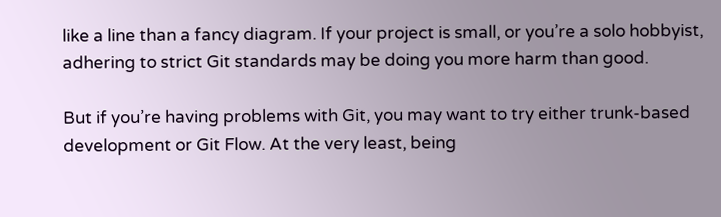like a line than a fancy diagram. If your project is small, or you’re a solo hobbyist, adhering to strict Git standards may be doing you more harm than good.

But if you’re having problems with Git, you may want to try either trunk-based development or Git Flow. At the very least, being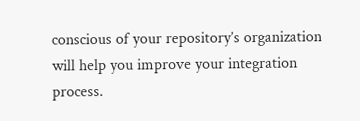conscious of your repository’s organization will help you improve your integration process.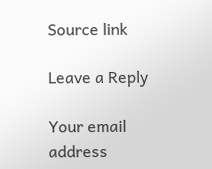Source link

Leave a Reply

Your email address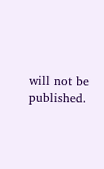will not be published.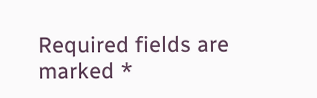Required fields are marked *